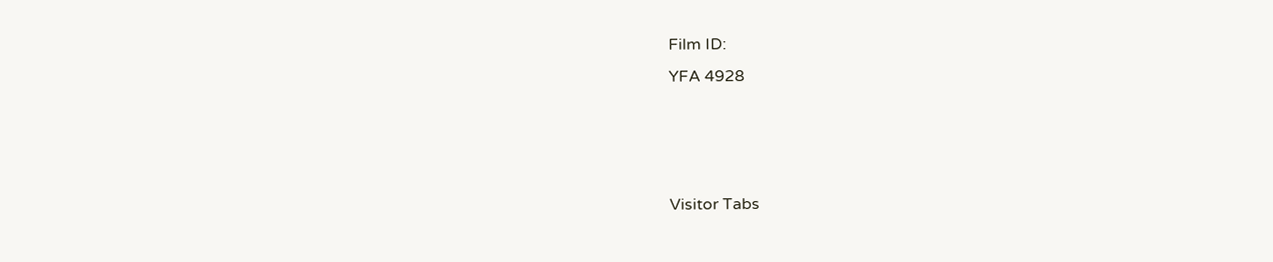Film ID:
YFA 4928



Visitor Tabs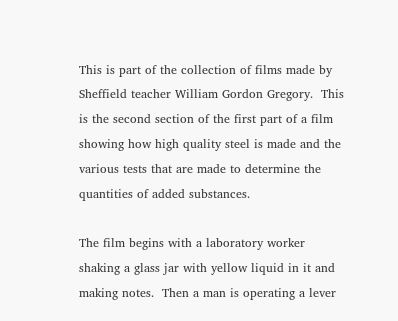This is part of the collection of films made by Sheffield teacher William Gordon Gregory.  This is the second section of the first part of a film showing how high quality steel is made and the various tests that are made to determine the quantities of added substances.

The film begins with a laboratory worker shaking a glass jar with yellow liquid in it and making notes.  Then a man is operating a lever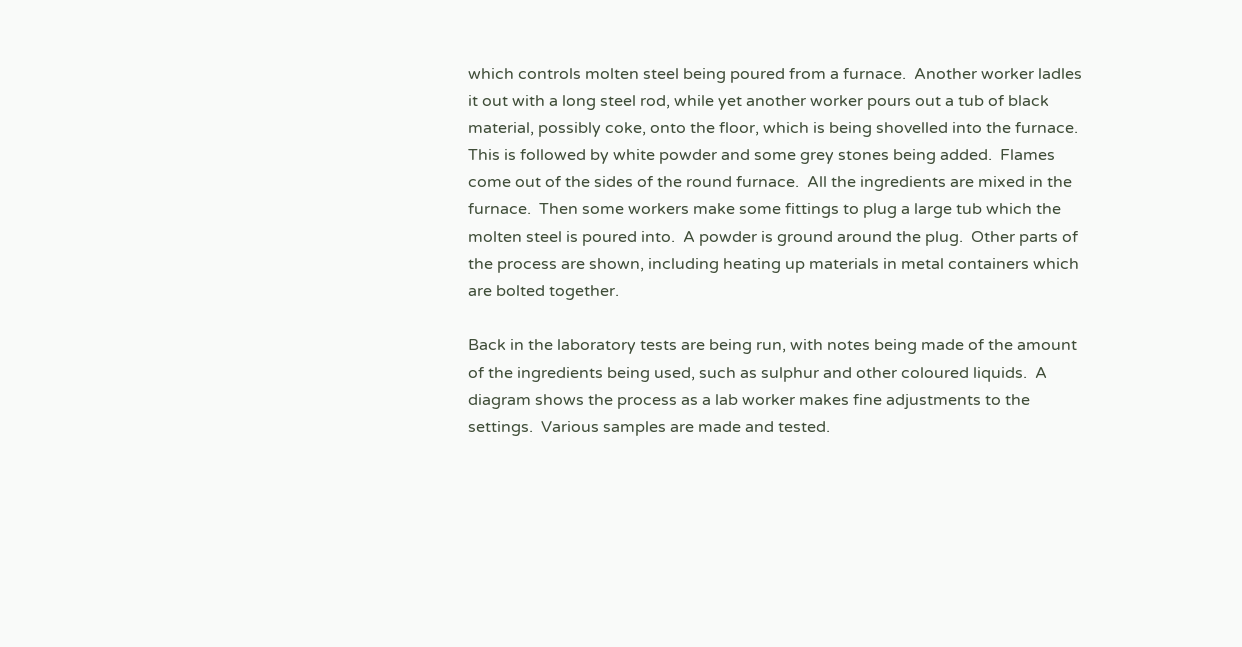which controls molten steel being poured from a furnace.  Another worker ladles it out with a long steel rod, while yet another worker pours out a tub of black material, possibly coke, onto the floor, which is being shovelled into the furnace.  This is followed by white powder and some grey stones being added.  Flames come out of the sides of the round furnace.  All the ingredients are mixed in the furnace.  Then some workers make some fittings to plug a large tub which the molten steel is poured into.  A powder is ground around the plug.  Other parts of the process are shown, including heating up materials in metal containers which are bolted together.

Back in the laboratory tests are being run, with notes being made of the amount of the ingredients being used, such as sulphur and other coloured liquids.  A diagram shows the process as a lab worker makes fine adjustments to the settings.  Various samples are made and tested.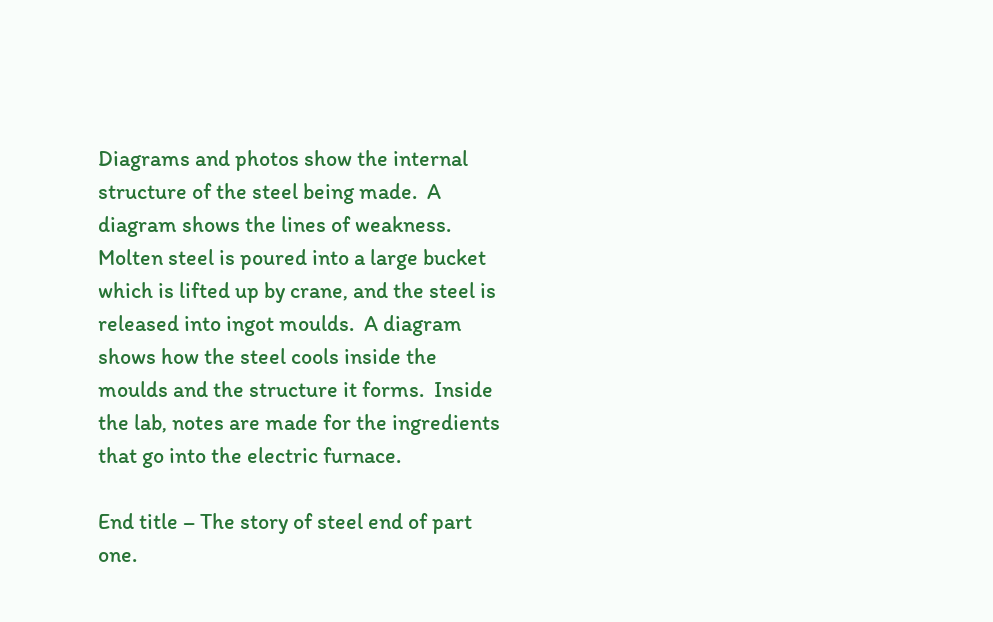Diagrams and photos show the internal structure of the steel being made.  A diagram shows the lines of weakness.  Molten steel is poured into a large bucket which is lifted up by crane, and the steel is released into ingot moulds.  A diagram shows how the steel cools inside the moulds and the structure it forms.  Inside the lab, notes are made for the ingredients that go into the electric furnace.

End title – The story of steel end of part one.